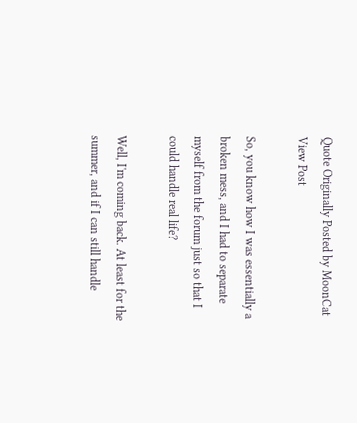Quote Originally Posted by MoonCat View Post

So, you know how I was essentially a broken mess, and I had to separate myself from the forum just so that I could handle real life?

Well, I'm coming back. At least for the summer, and if I can still handle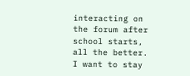interacting on the forum after school starts, all the better. I want to stay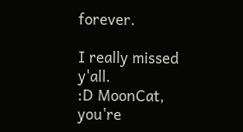forever.

I really missed y'all.
:D MoonCat, you're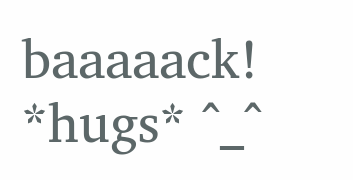baaaaack! *hugs* ^_^